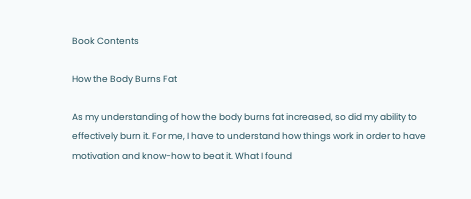Book Contents

How the Body Burns Fat

As my understanding of how the body burns fat increased, so did my ability to effectively burn it. For me, I have to understand how things work in order to have motivation and know-how to beat it. What I found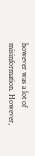however was a lot of misinformation. However,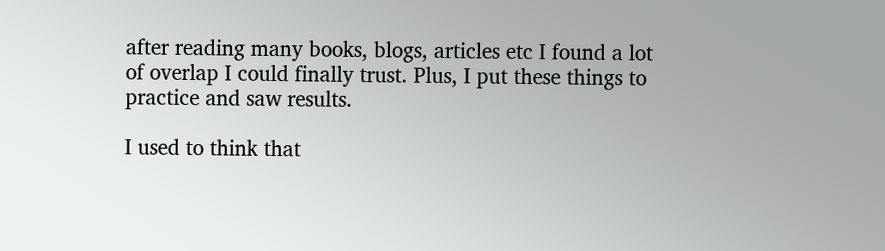after reading many books, blogs, articles etc I found a lot of overlap I could finally trust. Plus, I put these things to practice and saw results.

I used to think that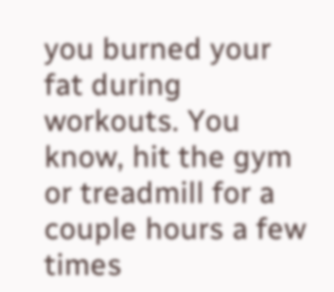you burned your fat during workouts. You know, hit the gym or treadmill for a couple hours a few times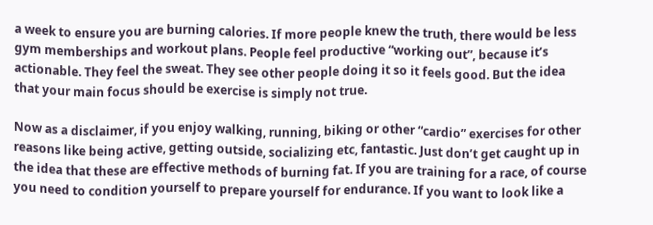a week to ensure you are burning calories. If more people knew the truth, there would be less gym memberships and workout plans. People feel productive “working out”, because it’s actionable. They feel the sweat. They see other people doing it so it feels good. But the idea that your main focus should be exercise is simply not true.

Now as a disclaimer, if you enjoy walking, running, biking or other “cardio” exercises for other reasons like being active, getting outside, socializing etc, fantastic. Just don’t get caught up in the idea that these are effective methods of burning fat. If you are training for a race, of course you need to condition yourself to prepare yourself for endurance. If you want to look like a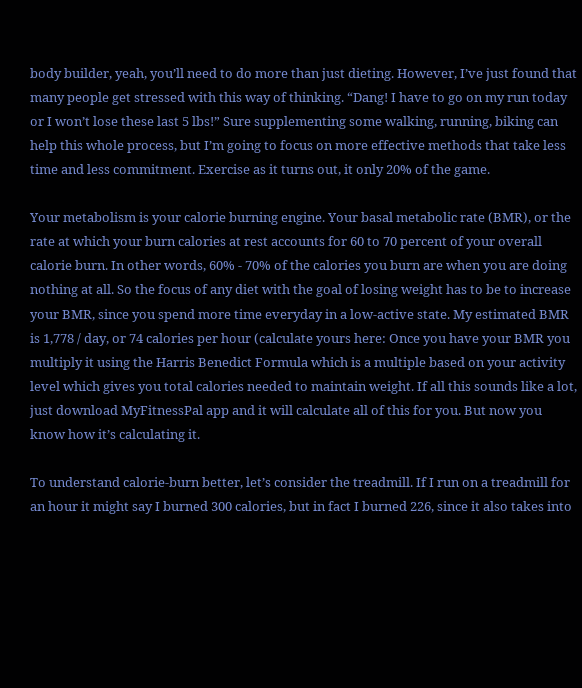body builder, yeah, you’ll need to do more than just dieting. However, I’ve just found that many people get stressed with this way of thinking. “Dang! I have to go on my run today or I won’t lose these last 5 lbs!” Sure supplementing some walking, running, biking can help this whole process, but I’m going to focus on more effective methods that take less time and less commitment. Exercise as it turns out, it only 20% of the game.

Your metabolism is your calorie burning engine. Your basal metabolic rate (BMR), or the rate at which your burn calories at rest accounts for 60 to 70 percent of your overall calorie burn. In other words, 60% - 70% of the calories you burn are when you are doing nothing at all. So the focus of any diet with the goal of losing weight has to be to increase your BMR, since you spend more time everyday in a low-active state. My estimated BMR is 1,778 / day, or 74 calories per hour (calculate yours here: Once you have your BMR you multiply it using the Harris Benedict Formula which is a multiple based on your activity level which gives you total calories needed to maintain weight. If all this sounds like a lot, just download MyFitnessPal app and it will calculate all of this for you. But now you know how it’s calculating it.

To understand calorie-burn better, let’s consider the treadmill. If I run on a treadmill for an hour it might say I burned 300 calories, but in fact I burned 226, since it also takes into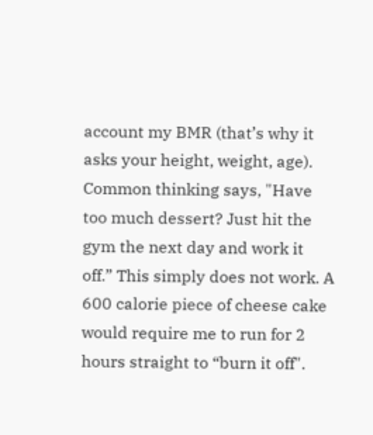account my BMR (that’s why it asks your height, weight, age). Common thinking says, "Have too much dessert? Just hit the gym the next day and work it off.” This simply does not work. A 600 calorie piece of cheese cake would require me to run for 2 hours straight to “burn it off".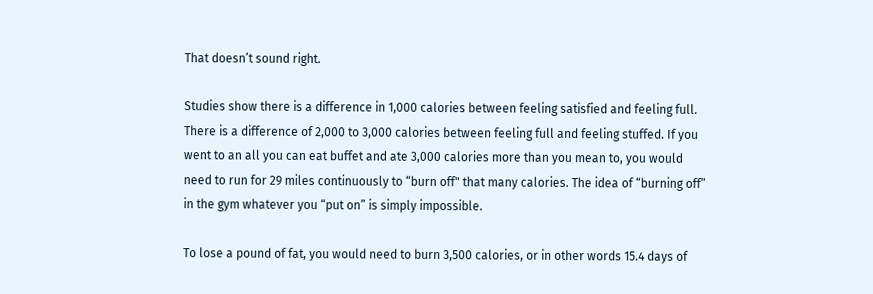That doesn’t sound right.

Studies show there is a difference in 1,000 calories between feeling satisfied and feeling full. There is a difference of 2,000 to 3,000 calories between feeling full and feeling stuffed. If you went to an all you can eat buffet and ate 3,000 calories more than you mean to, you would need to run for 29 miles continuously to “burn off" that many calories. The idea of “burning off” in the gym whatever you “put on” is simply impossible.

To lose a pound of fat, you would need to burn 3,500 calories, or in other words 15.4 days of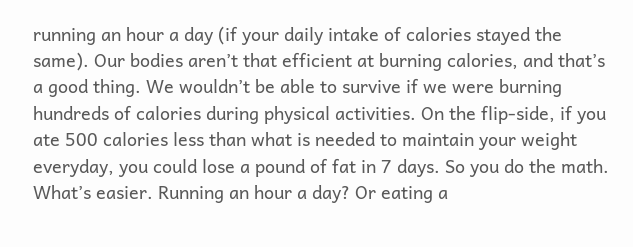running an hour a day (if your daily intake of calories stayed the same). Our bodies aren’t that efficient at burning calories, and that’s a good thing. We wouldn’t be able to survive if we were burning hundreds of calories during physical activities. On the flip-side, if you ate 500 calories less than what is needed to maintain your weight everyday, you could lose a pound of fat in 7 days. So you do the math. What’s easier. Running an hour a day? Or eating a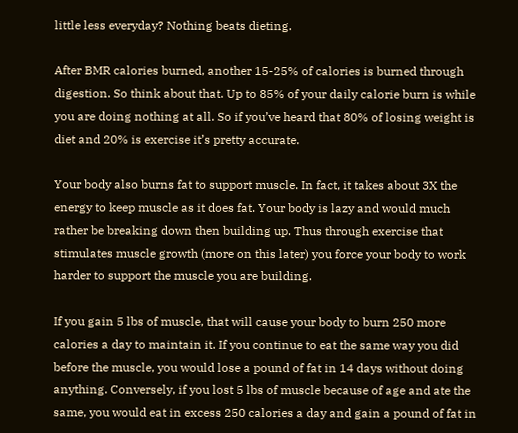little less everyday? Nothing beats dieting.

After BMR calories burned, another 15-25% of calories is burned through digestion. So think about that. Up to 85% of your daily calorie burn is while you are doing nothing at all. So if you’ve heard that 80% of losing weight is diet and 20% is exercise it’s pretty accurate.

Your body also burns fat to support muscle. In fact, it takes about 3X the energy to keep muscle as it does fat. Your body is lazy and would much rather be breaking down then building up. Thus through exercise that stimulates muscle growth (more on this later) you force your body to work harder to support the muscle you are building.

If you gain 5 lbs of muscle, that will cause your body to burn 250 more calories a day to maintain it. If you continue to eat the same way you did before the muscle, you would lose a pound of fat in 14 days without doing anything. Conversely, if you lost 5 lbs of muscle because of age and ate the same, you would eat in excess 250 calories a day and gain a pound of fat in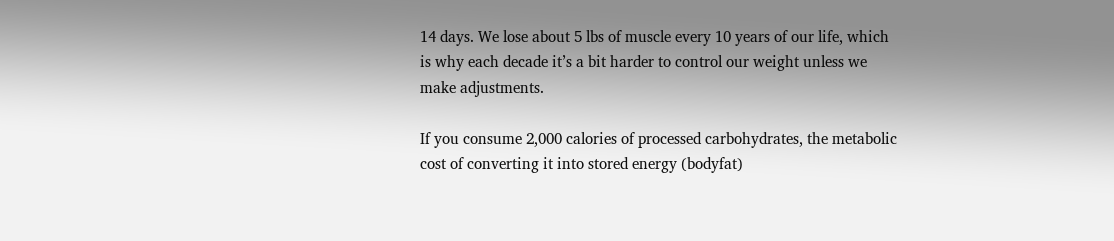14 days. We lose about 5 lbs of muscle every 10 years of our life, which is why each decade it’s a bit harder to control our weight unless we make adjustments.

If you consume 2,000 calories of processed carbohydrates, the metabolic cost of converting it into stored energy (bodyfat)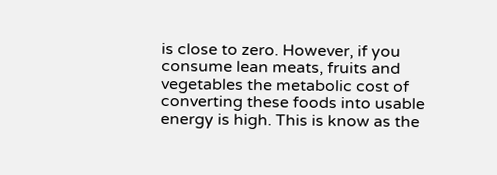is close to zero. However, if you consume lean meats, fruits and vegetables the metabolic cost of converting these foods into usable energy is high. This is know as the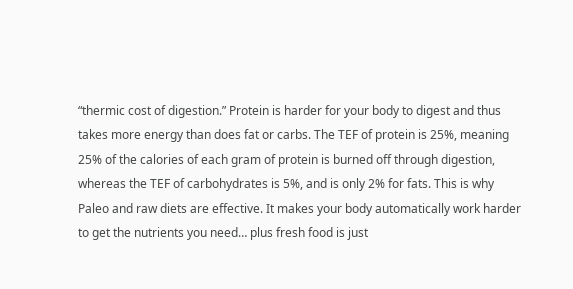“thermic cost of digestion.” Protein is harder for your body to digest and thus takes more energy than does fat or carbs. The TEF of protein is 25%, meaning 25% of the calories of each gram of protein is burned off through digestion, whereas the TEF of carbohydrates is 5%, and is only 2% for fats. This is why Paleo and raw diets are effective. It makes your body automatically work harder to get the nutrients you need… plus fresh food is just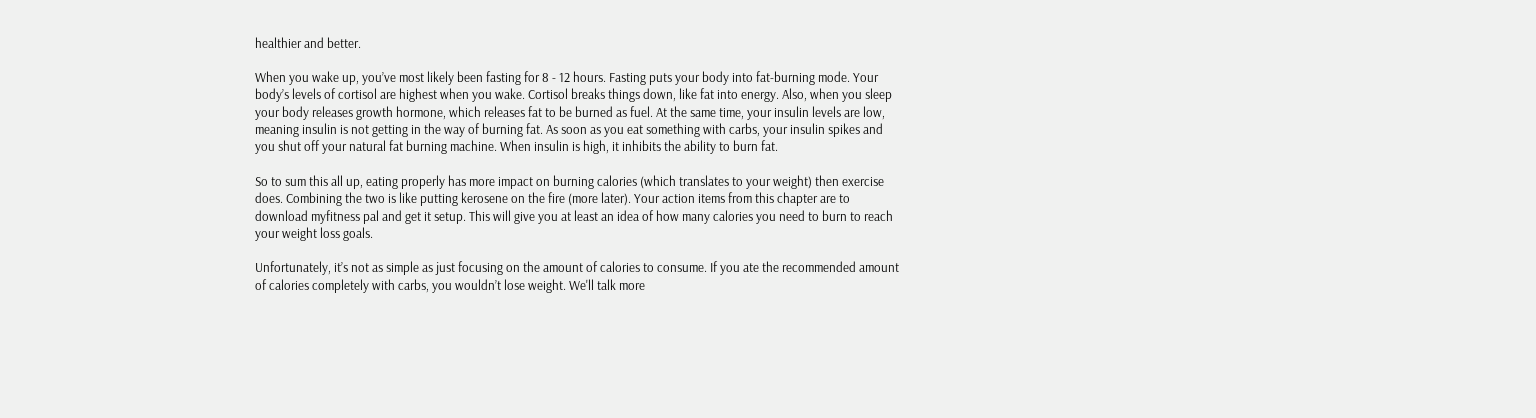healthier and better.

When you wake up, you’ve most likely been fasting for 8 - 12 hours. Fasting puts your body into fat-burning mode. Your body’s levels of cortisol are highest when you wake. Cortisol breaks things down, like fat into energy. Also, when you sleep your body releases growth hormone, which releases fat to be burned as fuel. At the same time, your insulin levels are low, meaning insulin is not getting in the way of burning fat. As soon as you eat something with carbs, your insulin spikes and you shut off your natural fat burning machine. When insulin is high, it inhibits the ability to burn fat.

So to sum this all up, eating properly has more impact on burning calories (which translates to your weight) then exercise does. Combining the two is like putting kerosene on the fire (more later). Your action items from this chapter are to download myfitness pal and get it setup. This will give you at least an idea of how many calories you need to burn to reach your weight loss goals.

Unfortunately, it’s not as simple as just focusing on the amount of calories to consume. If you ate the recommended amount of calories completely with carbs, you wouldn’t lose weight. We'll talk more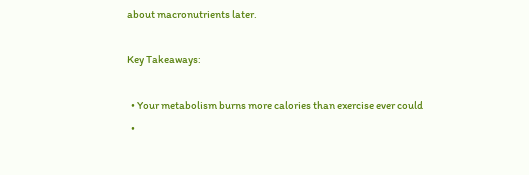about macronutrients later.

Key Takeaways:

  • Your metabolism burns more calories than exercise ever could
  •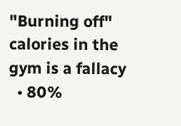"Burning off" calories in the gym is a fallacy
  • 80%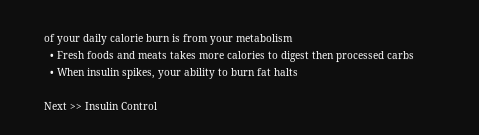of your daily calorie burn is from your metabolism
  • Fresh foods and meats takes more calories to digest then processed carbs
  • When insulin spikes, your ability to burn fat halts

Next >> Insulin Control